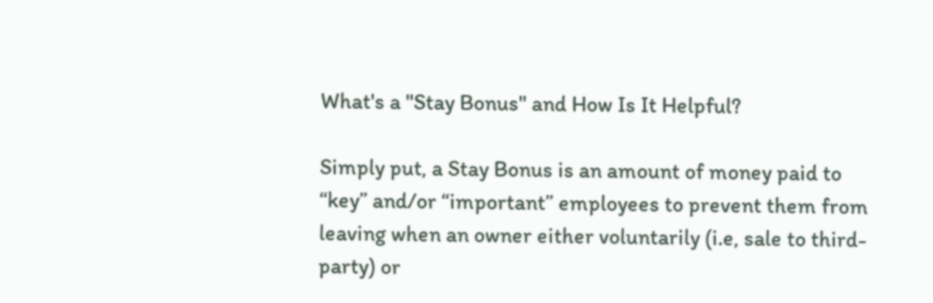What's a "Stay Bonus" and How Is It Helpful?

Simply put, a Stay Bonus is an amount of money paid to “key” and/or “important” employees to prevent them from leaving when an owner either voluntarily (i.e, sale to third-party) or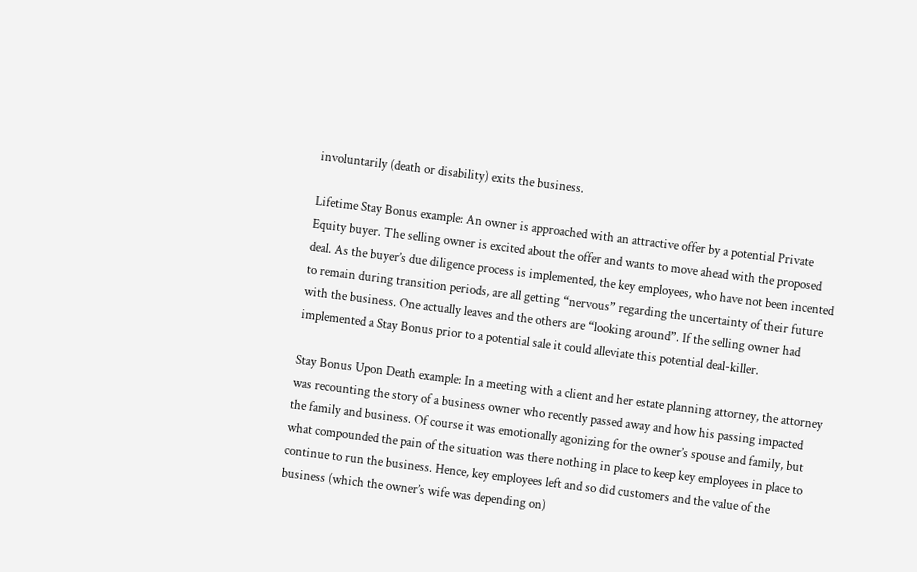involuntarily (death or disability) exits the business.

Lifetime Stay Bonus example: An owner is approached with an attractive offer by a potential Private Equity buyer. The selling owner is excited about the offer and wants to move ahead with the proposed deal. As the buyer’s due diligence process is implemented, the key employees, who have not been incented to remain during transition periods, are all getting “nervous” regarding the uncertainty of their future with the business. One actually leaves and the others are “looking around”. If the selling owner had implemented a Stay Bonus prior to a potential sale it could alleviate this potential deal-killer.

Stay Bonus Upon Death example: In a meeting with a client and her estate planning attorney, the attorney was recounting the story of a business owner who recently passed away and how his passing impacted the family and business. Of course it was emotionally agonizing for the owner’s spouse and family, but what compounded the pain of the situation was there nothing in place to keep key employees in place to continue to run the business. Hence, key employees left and so did customers and the value of the business (which the owner’s wife was depending on)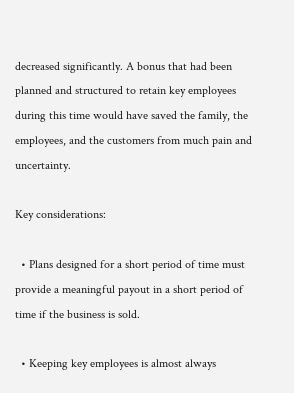decreased significantly. A bonus that had been planned and structured to retain key employees during this time would have saved the family, the employees, and the customers from much pain and uncertainty.

Key considerations:

  • Plans designed for a short period of time must provide a meaningful payout in a short period of time if the business is sold.

  • Keeping key employees is almost always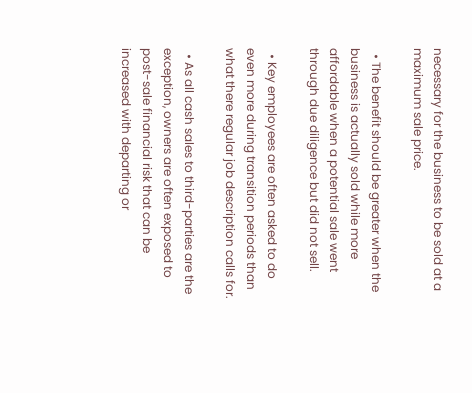necessary for the business to be sold at a maximum sale price.

  • The benefit should be greater when the business is actually sold while more affordable when a potential sale went through due diligence but did not sell.

  • Key employees are often asked to do even more during transition periods than what there regular job description calls for.

  • As all cash sales to third-parties are the exception, owners are often exposed to post-sale financial risk that can be increased with departing or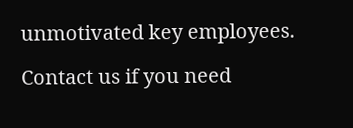unmotivated key employees.

Contact us if you need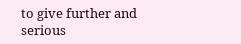to give further and serious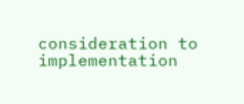consideration to implementation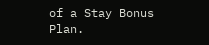of a Stay Bonus Plan.